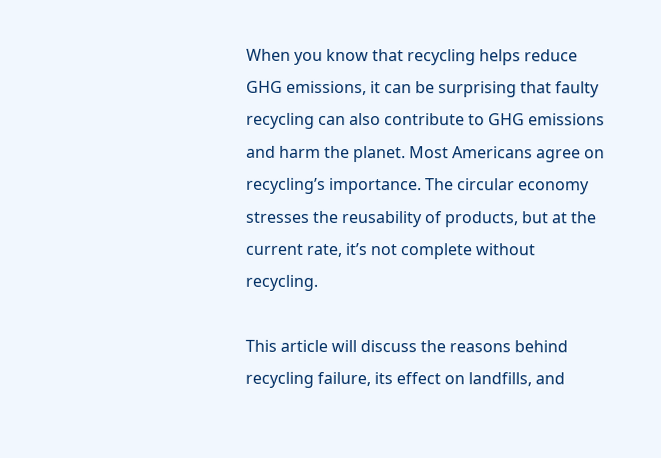When you know that recycling helps reduce GHG emissions, it can be surprising that faulty recycling can also contribute to GHG emissions and harm the planet. Most Americans agree on recycling’s importance. The circular economy stresses the reusability of products, but at the current rate, it’s not complete without recycling.

This article will discuss the reasons behind recycling failure, its effect on landfills, and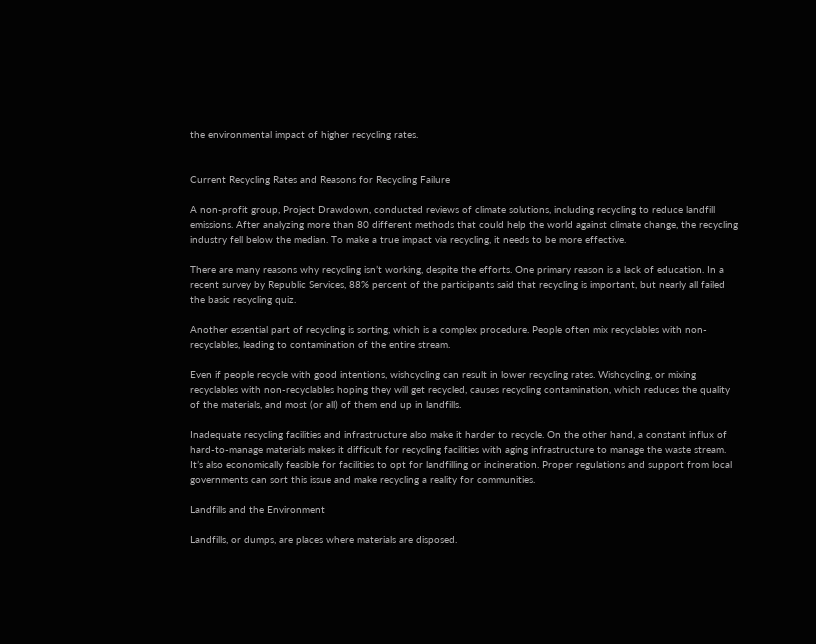the environmental impact of higher recycling rates.


Current Recycling Rates and Reasons for Recycling Failure

A non-profit group, Project Drawdown, conducted reviews of climate solutions, including recycling to reduce landfill emissions. After analyzing more than 80 different methods that could help the world against climate change, the recycling industry fell below the median. To make a true impact via recycling, it needs to be more effective.

There are many reasons why recycling isn’t working, despite the efforts. One primary reason is a lack of education. In a recent survey by Republic Services, 88% percent of the participants said that recycling is important, but nearly all failed the basic recycling quiz.

Another essential part of recycling is sorting, which is a complex procedure. People often mix recyclables with non-recyclables, leading to contamination of the entire stream.

Even if people recycle with good intentions, wishcycling can result in lower recycling rates. Wishcycling, or mixing recyclables with non-recyclables hoping they will get recycled, causes recycling contamination, which reduces the quality of the materials, and most (or all) of them end up in landfills.

Inadequate recycling facilities and infrastructure also make it harder to recycle. On the other hand, a constant influx of hard-to-manage materials makes it difficult for recycling facilities with aging infrastructure to manage the waste stream. It’s also economically feasible for facilities to opt for landfilling or incineration. Proper regulations and support from local governments can sort this issue and make recycling a reality for communities.

Landfills and the Environment

Landfills, or dumps, are places where materials are disposed.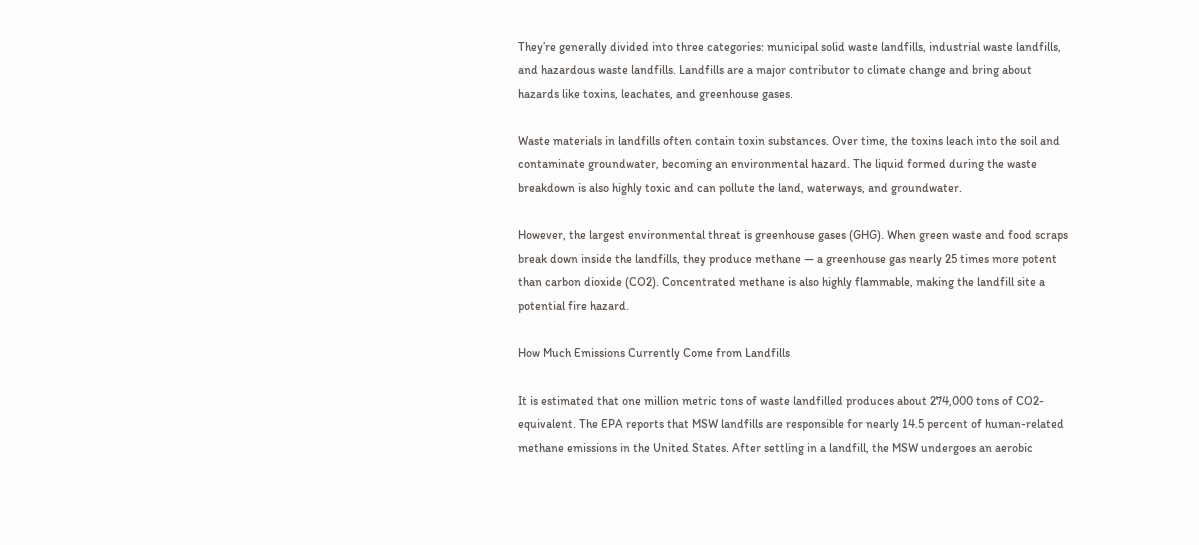They’re generally divided into three categories: municipal solid waste landfills, industrial waste landfills, and hazardous waste landfills. Landfills are a major contributor to climate change and bring about hazards like toxins, leachates, and greenhouse gases.

Waste materials in landfills often contain toxin substances. Over time, the toxins leach into the soil and contaminate groundwater, becoming an environmental hazard. The liquid formed during the waste breakdown is also highly toxic and can pollute the land, waterways, and groundwater.

However, the largest environmental threat is greenhouse gases (GHG). When green waste and food scraps break down inside the landfills, they produce methane — a greenhouse gas nearly 25 times more potent than carbon dioxide (CO2). Concentrated methane is also highly flammable, making the landfill site a potential fire hazard.

How Much Emissions Currently Come from Landfills

It is estimated that one million metric tons of waste landfilled produces about 274,000 tons of CO2-equivalent. The EPA reports that MSW landfills are responsible for nearly 14.5 percent of human-related methane emissions in the United States. After settling in a landfill, the MSW undergoes an aerobic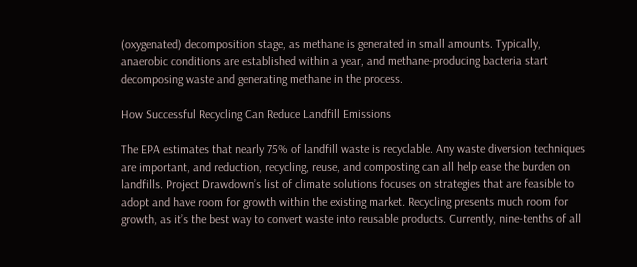(oxygenated) decomposition stage, as methane is generated in small amounts. Typically, anaerobic conditions are established within a year, and methane-producing bacteria start decomposing waste and generating methane in the process.

How Successful Recycling Can Reduce Landfill Emissions

The EPA estimates that nearly 75% of landfill waste is recyclable. Any waste diversion techniques are important, and reduction, recycling, reuse, and composting can all help ease the burden on landfills. Project Drawdown’s list of climate solutions focuses on strategies that are feasible to adopt and have room for growth within the existing market. Recycling presents much room for growth, as it’s the best way to convert waste into reusable products. Currently, nine-tenths of all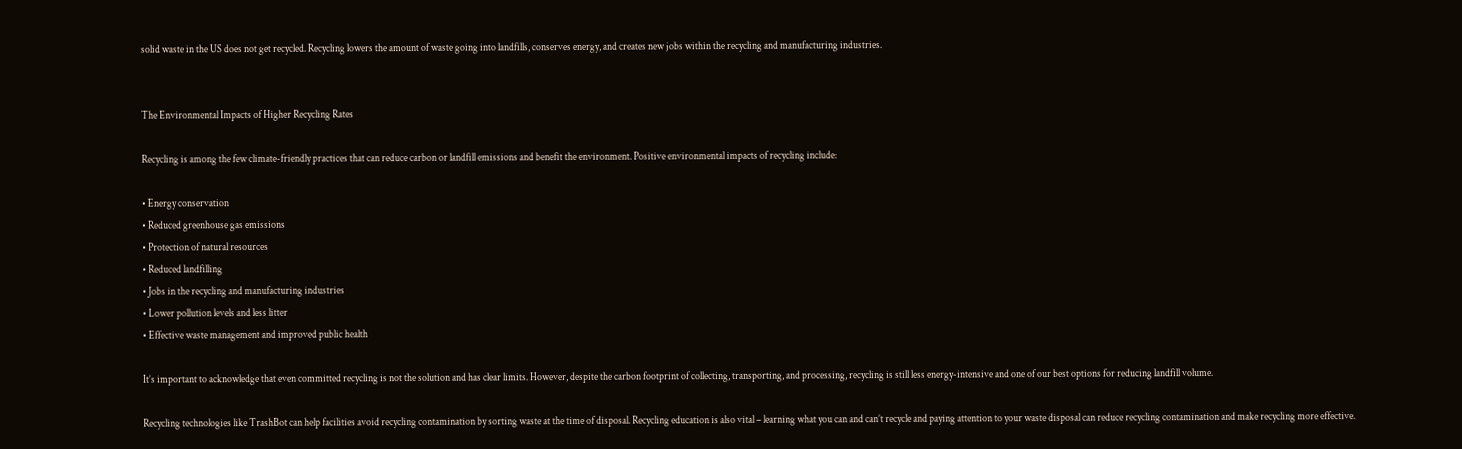solid waste in the US does not get recycled. Recycling lowers the amount of waste going into landfills, conserves energy, and creates new jobs within the recycling and manufacturing industries.


The Environmental Impacts of Higher Recycling Rates

Recycling is among the few climate-friendly practices that can reduce carbon or landfill emissions and benefit the environment. Positive environmental impacts of recycling include:

• Energy conservation
• Reduced greenhouse gas emissions
• Protection of natural resources
• Reduced landfilling
• Jobs in the recycling and manufacturing industries
• Lower pollution levels and less litter
• Effective waste management and improved public health

It’s important to acknowledge that even committed recycling is not the solution and has clear limits. However, despite the carbon footprint of collecting, transporting, and processing, recycling is still less energy-intensive and one of our best options for reducing landfill volume.

Recycling technologies like TrashBot can help facilities avoid recycling contamination by sorting waste at the time of disposal. Recycling education is also vital – learning what you can and can’t recycle and paying attention to your waste disposal can reduce recycling contamination and make recycling more effective.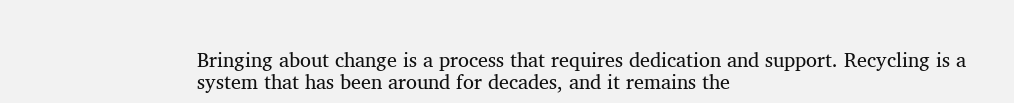Bringing about change is a process that requires dedication and support. Recycling is a system that has been around for decades, and it remains the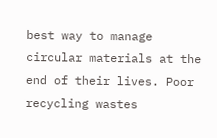best way to manage circular materials at the end of their lives. Poor recycling wastes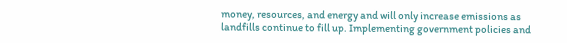money, resources, and energy and will only increase emissions as landfills continue to fill up. Implementing government policies and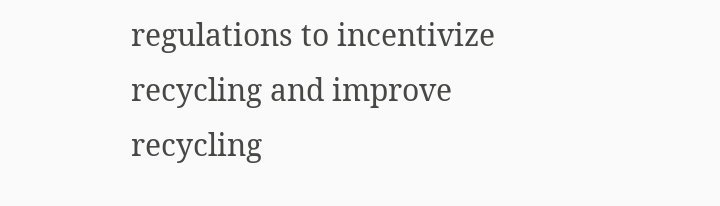regulations to incentivize recycling and improve recycling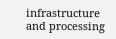infrastructure and processing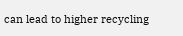can lead to higher recycling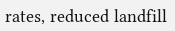rates, reduced landfill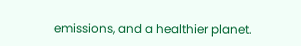emissions, and a healthier planet.